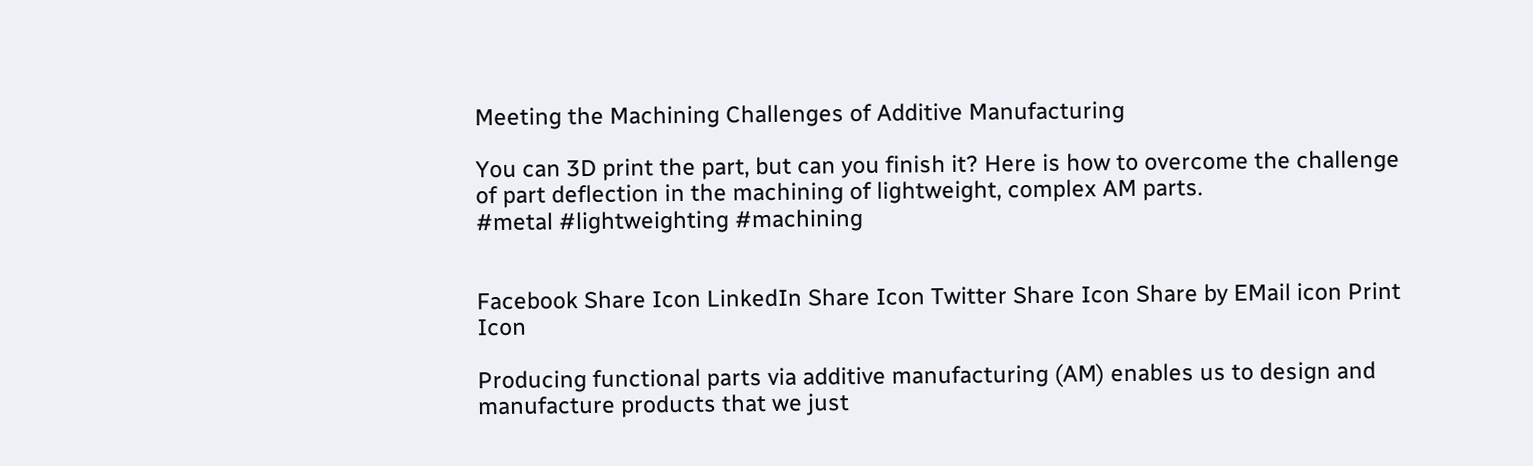Meeting the Machining Challenges of Additive Manufacturing

You can 3D print the part, but can you finish it? Here is how to overcome the challenge of part deflection in the machining of lightweight, complex AM parts.
#metal #lightweighting #machining


Facebook Share Icon LinkedIn Share Icon Twitter Share Icon Share by EMail icon Print Icon

Producing functional parts via additive manufacturing (AM) enables us to design and manufacture products that we just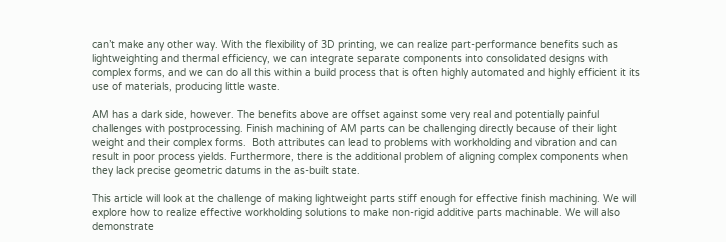can’t make any other way. With the flexibility of 3D printing, we can realize part-performance benefits such as lightweighting and thermal efficiency, we can integrate separate components into consolidated designs with complex forms, and we can do all this within a build process that is often highly automated and highly efficient it its use of materials, producing little waste.

AM has a dark side, however. The benefits above are offset against some very real and potentially painful challenges with postprocessing. Finish machining of AM parts can be challenging directly because of their light weight and their complex forms.  Both attributes can lead to problems with workholding and vibration and can result in poor process yields. Furthermore, there is the additional problem of aligning complex components when they lack precise geometric datums in the as-built state.

This article will look at the challenge of making lightweight parts stiff enough for effective finish machining. We will explore how to realize effective workholding solutions to make non-rigid additive parts machinable. We will also demonstrate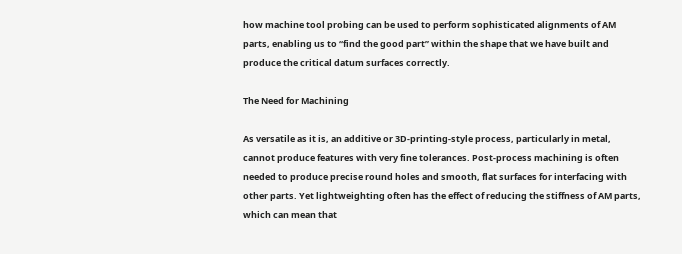how machine tool probing can be used to perform sophisticated alignments of AM parts, enabling us to “find the good part” within the shape that we have built and produce the critical datum surfaces correctly.

The Need for Machining

As versatile as it is, an additive or 3D-printing-style process, particularly in metal, cannot produce features with very fine tolerances. Post-process machining is often needed to produce precise round holes and smooth, flat surfaces for interfacing with other parts. Yet lightweighting often has the effect of reducing the stiffness of AM parts, which can mean that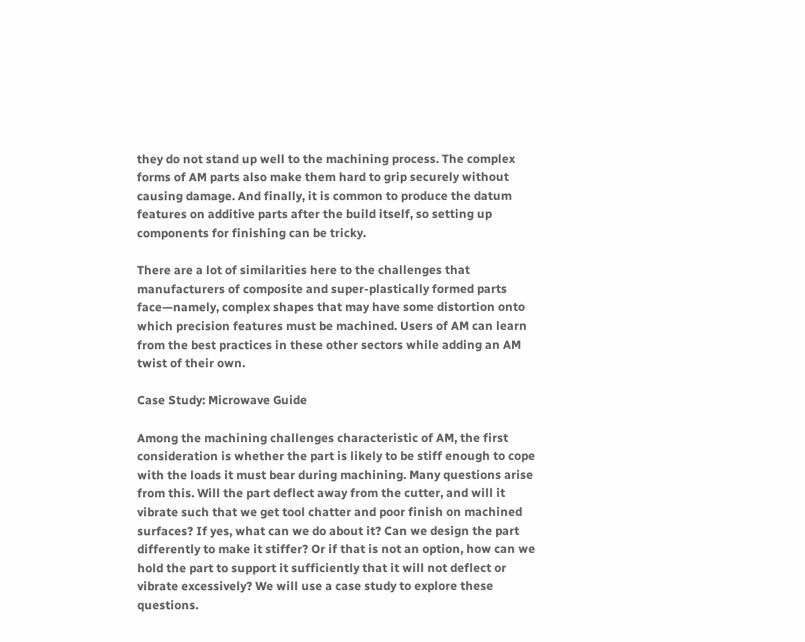they do not stand up well to the machining process. The complex forms of AM parts also make them hard to grip securely without causing damage. And finally, it is common to produce the datum features on additive parts after the build itself, so setting up components for finishing can be tricky.

There are a lot of similarities here to the challenges that manufacturers of composite and super-plastically formed parts face—namely, complex shapes that may have some distortion onto which precision features must be machined. Users of AM can learn from the best practices in these other sectors while adding an AM twist of their own.

Case Study: Microwave Guide

Among the machining challenges characteristic of AM, the first consideration is whether the part is likely to be stiff enough to cope with the loads it must bear during machining. Many questions arise from this. Will the part deflect away from the cutter, and will it vibrate such that we get tool chatter and poor finish on machined surfaces? If yes, what can we do about it? Can we design the part differently to make it stiffer? Or if that is not an option, how can we hold the part to support it sufficiently that it will not deflect or vibrate excessively? We will use a case study to explore these questions.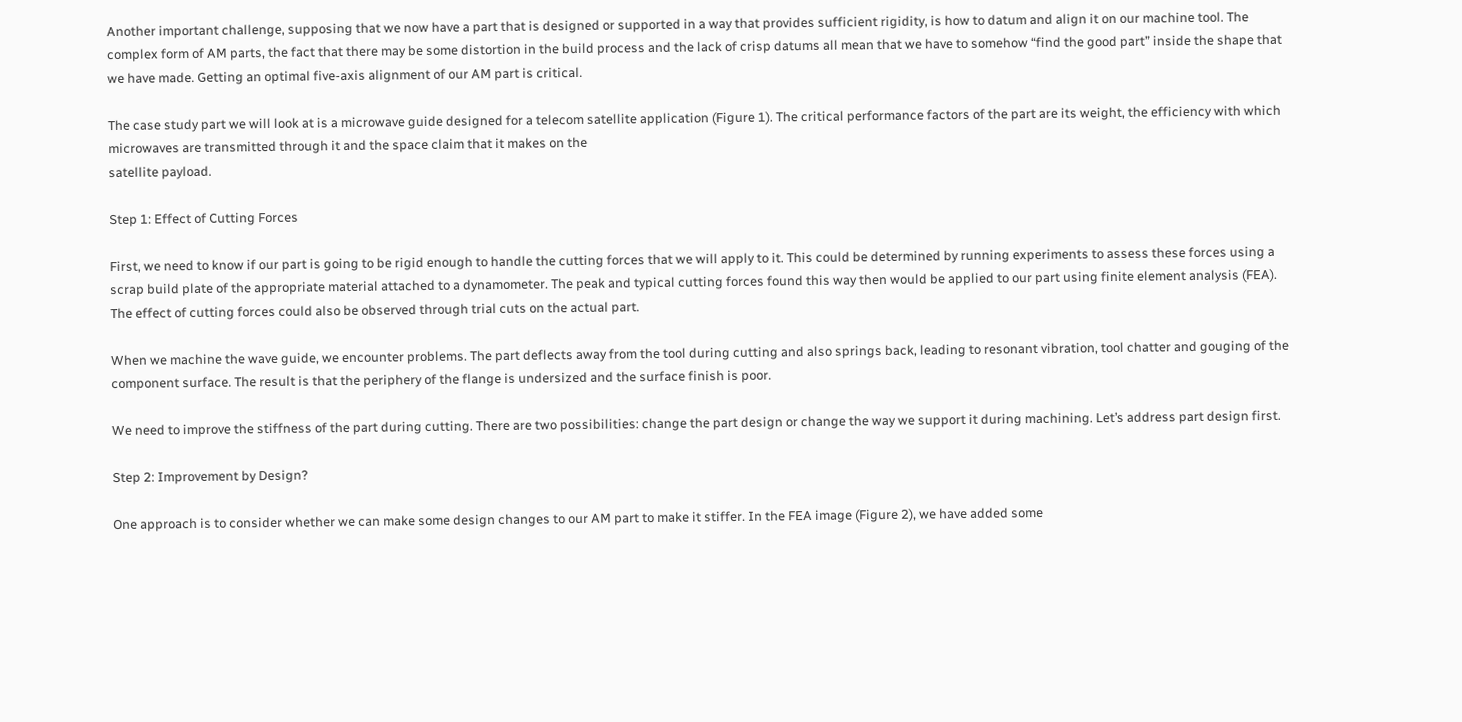Another important challenge, supposing that we now have a part that is designed or supported in a way that provides sufficient rigidity, is how to datum and align it on our machine tool. The complex form of AM parts, the fact that there may be some distortion in the build process and the lack of crisp datums all mean that we have to somehow “find the good part” inside the shape that we have made. Getting an optimal five-axis alignment of our AM part is critical.

The case study part we will look at is a microwave guide designed for a telecom satellite application (Figure 1). The critical performance factors of the part are its weight, the efficiency with which microwaves are transmitted through it and the space claim that it makes on the
satellite payload.

Step 1: Effect of Cutting Forces

First, we need to know if our part is going to be rigid enough to handle the cutting forces that we will apply to it. This could be determined by running experiments to assess these forces using a scrap build plate of the appropriate material attached to a dynamometer. The peak and typical cutting forces found this way then would be applied to our part using finite element analysis (FEA). The effect of cutting forces could also be observed through trial cuts on the actual part.

When we machine the wave guide, we encounter problems. The part deflects away from the tool during cutting and also springs back, leading to resonant vibration, tool chatter and gouging of the component surface. The result is that the periphery of the flange is undersized and the surface finish is poor.

We need to improve the stiffness of the part during cutting. There are two possibilities: change the part design or change the way we support it during machining. Let’s address part design first.

Step 2: Improvement by Design?

One approach is to consider whether we can make some design changes to our AM part to make it stiffer. In the FEA image (Figure 2), we have added some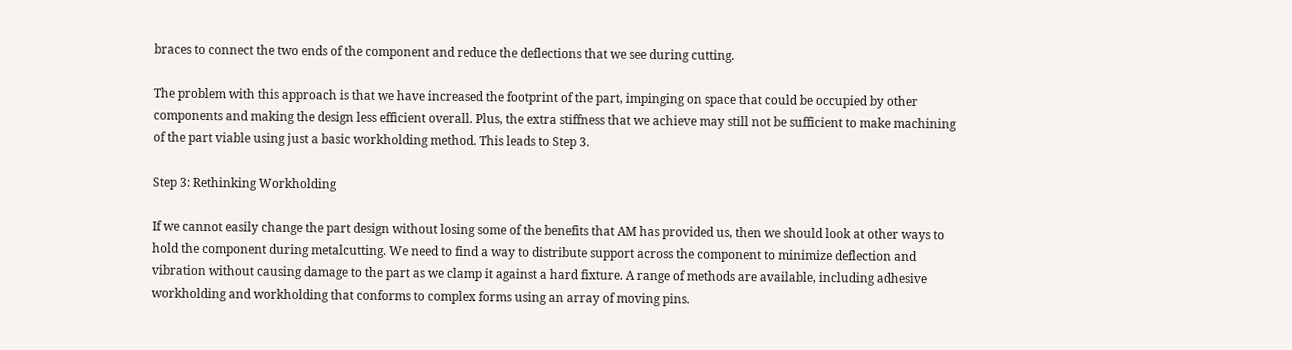braces to connect the two ends of the component and reduce the deflections that we see during cutting.

The problem with this approach is that we have increased the footprint of the part, impinging on space that could be occupied by other components and making the design less efficient overall. Plus, the extra stiffness that we achieve may still not be sufficient to make machining of the part viable using just a basic workholding method. This leads to Step 3.

Step 3: Rethinking Workholding

If we cannot easily change the part design without losing some of the benefits that AM has provided us, then we should look at other ways to hold the component during metalcutting. We need to find a way to distribute support across the component to minimize deflection and vibration without causing damage to the part as we clamp it against a hard fixture. A range of methods are available, including adhesive workholding and workholding that conforms to complex forms using an array of moving pins.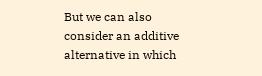But we can also consider an additive alternative in which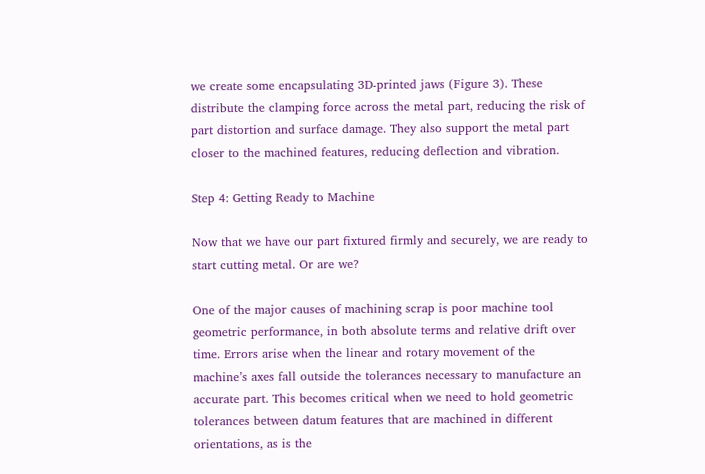we create some encapsulating 3D-printed jaws (Figure 3). These distribute the clamping force across the metal part, reducing the risk of part distortion and surface damage. They also support the metal part closer to the machined features, reducing deflection and vibration.

Step 4: Getting Ready to Machine

Now that we have our part fixtured firmly and securely, we are ready to start cutting metal. Or are we?

One of the major causes of machining scrap is poor machine tool geometric performance, in both absolute terms and relative drift over time. Errors arise when the linear and rotary movement of the machine’s axes fall outside the tolerances necessary to manufacture an accurate part. This becomes critical when we need to hold geometric tolerances between datum features that are machined in different orientations, as is the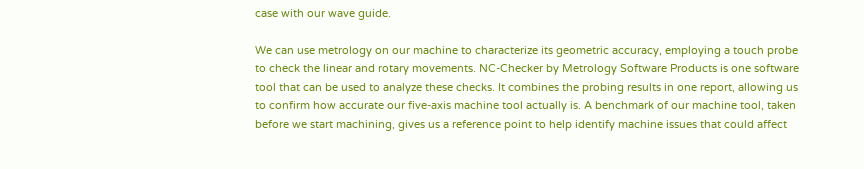case with our wave guide.

We can use metrology on our machine to characterize its geometric accuracy, employing a touch probe to check the linear and rotary movements. NC-Checker by Metrology Software Products is one software tool that can be used to analyze these checks. It combines the probing results in one report, allowing us to confirm how accurate our five-axis machine tool actually is. A benchmark of our machine tool, taken before we start machining, gives us a reference point to help identify machine issues that could affect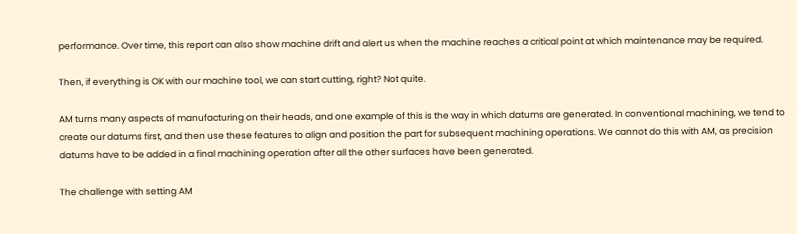performance. Over time, this report can also show machine drift and alert us when the machine reaches a critical point at which maintenance may be required.

Then, if everything is OK with our machine tool, we can start cutting, right? Not quite.

AM turns many aspects of manufacturing on their heads, and one example of this is the way in which datums are generated. In conventional machining, we tend to create our datums first, and then use these features to align and position the part for subsequent machining operations. We cannot do this with AM, as precision datums have to be added in a final machining operation after all the other surfaces have been generated.

The challenge with setting AM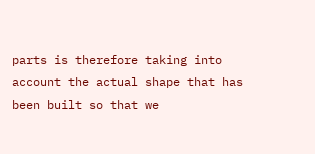parts is therefore taking into account the actual shape that has been built so that we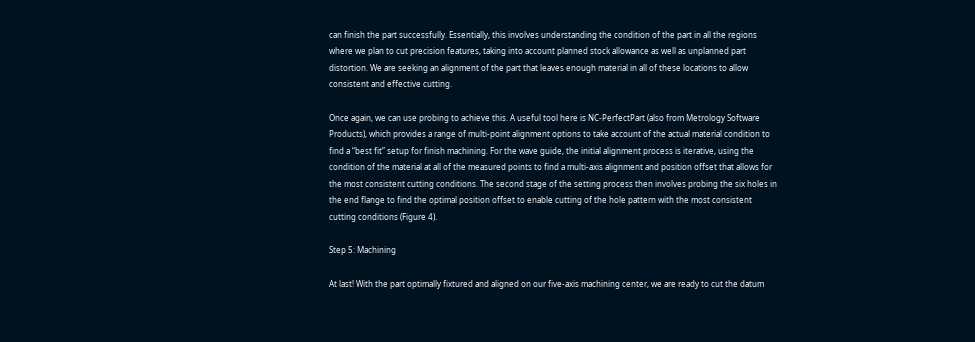can finish the part successfully. Essentially, this involves understanding the condition of the part in all the regions where we plan to cut precision features, taking into account planned stock allowance as well as unplanned part distortion. We are seeking an alignment of the part that leaves enough material in all of these locations to allow consistent and effective cutting.

Once again, we can use probing to achieve this. A useful tool here is NC-PerfectPart (also from Metrology Software Products), which provides a range of multi-point alignment options to take account of the actual material condition to find a “best fit” setup for finish machining. For the wave guide, the initial alignment process is iterative, using the condition of the material at all of the measured points to find a multi-axis alignment and position offset that allows for the most consistent cutting conditions. The second stage of the setting process then involves probing the six holes in the end flange to find the optimal position offset to enable cutting of the hole pattern with the most consistent cutting conditions (Figure 4).

Step 5: Machining

At last! With the part optimally fixtured and aligned on our five-axis machining center, we are ready to cut the datum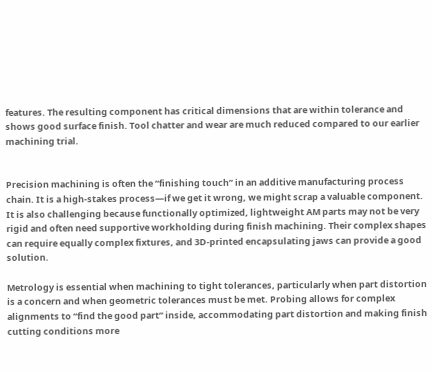features. The resulting component has critical dimensions that are within tolerance and shows good surface finish. Tool chatter and wear are much reduced compared to our earlier machining trial.


Precision machining is often the “finishing touch” in an additive manufacturing process chain. It is a high-stakes process—if we get it wrong, we might scrap a valuable component. It is also challenging because functionally optimized, lightweight AM parts may not be very rigid and often need supportive workholding during finish machining. Their complex shapes can require equally complex fixtures, and 3D-printed encapsulating jaws can provide a good solution.

Metrology is essential when machining to tight tolerances, particularly when part distortion is a concern and when geometric tolerances must be met. Probing allows for complex alignments to “find the good part” inside, accommodating part distortion and making finish cutting conditions more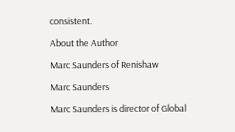consistent.

About the Author

Marc Saunders of Renishaw

Marc Saunders

Marc Saunders is director of Global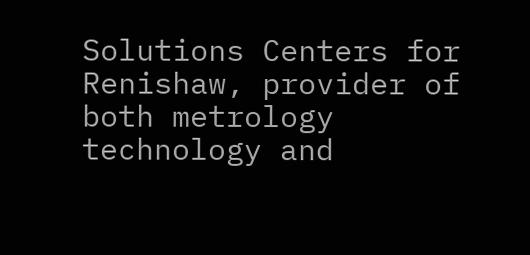Solutions Centers for Renishaw, provider of both metrology technology and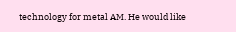technology for metal AM. He would like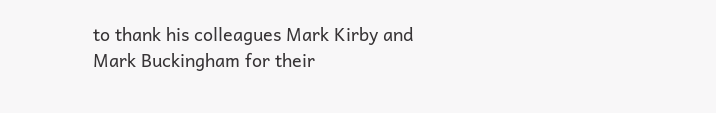to thank his colleagues Mark Kirby and Mark Buckingham for their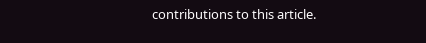contributions to this article.